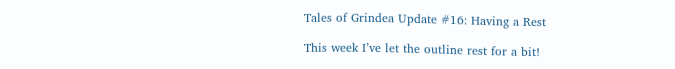Tales of Grindea Update #16: Having a Rest

This week I’ve let the outline rest for a bit!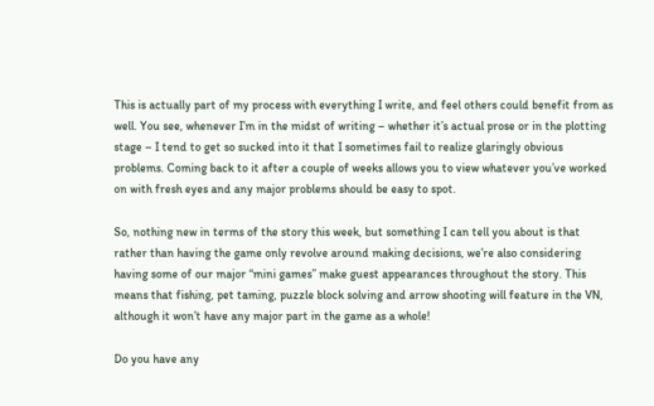This is actually part of my process with everything I write, and feel others could benefit from as well. You see, whenever I’m in the midst of writing – whether it’s actual prose or in the plotting stage – I tend to get so sucked into it that I sometimes fail to realize glaringly obvious problems. Coming back to it after a couple of weeks allows you to view whatever you’ve worked on with fresh eyes and any major problems should be easy to spot.

So, nothing new in terms of the story this week, but something I can tell you about is that rather than having the game only revolve around making decisions, we’re also considering having some of our major “mini games” make guest appearances throughout the story. This means that fishing, pet taming, puzzle block solving and arrow shooting will feature in the VN, although it won’t have any major part in the game as a whole!

Do you have any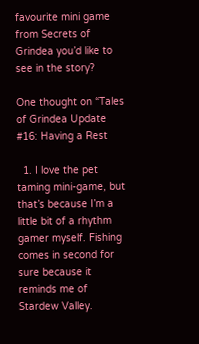favourite mini game from Secrets of Grindea you’d like to see in the story?

One thought on “Tales of Grindea Update #16: Having a Rest

  1. I love the pet taming mini-game, but that’s because I’m a little bit of a rhythm gamer myself. Fishing comes in second for sure because it reminds me of Stardew Valley.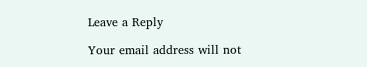Leave a Reply

Your email address will not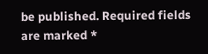be published. Required fields are marked *